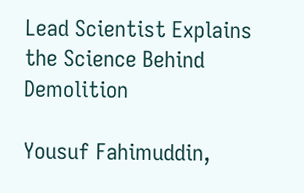Lead Scientist Explains the Science Behind Demolition

Yousuf Fahimuddin,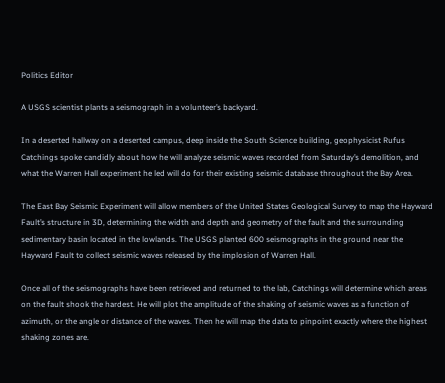Politics Editor

A USGS scientist plants a seismograph in a volunteer’s backyard.

In a deserted hallway on a deserted campus, deep inside the South Science building, geophysicist Rufus Catchings spoke candidly about how he will analyze seismic waves recorded from Saturday’s demolition, and what the Warren Hall experiment he led will do for their existing seismic database throughout the Bay Area.

The East Bay Seismic Experiment will allow members of the United States Geological Survey to map the Hayward Fault’s structure in 3D, determining the width and depth and geometry of the fault and the surrounding sedimentary basin located in the lowlands. The USGS planted 600 seismographs in the ground near the Hayward Fault to collect seismic waves released by the implosion of Warren Hall.

Once all of the seismographs have been retrieved and returned to the lab, Catchings will determine which areas on the fault shook the hardest. He will plot the amplitude of the shaking of seismic waves as a function of azimuth, or the angle or distance of the waves. Then he will map the data to pinpoint exactly where the highest shaking zones are.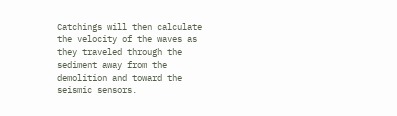Catchings will then calculate the velocity of the waves as they traveled through the sediment away from the demolition and toward the seismic sensors.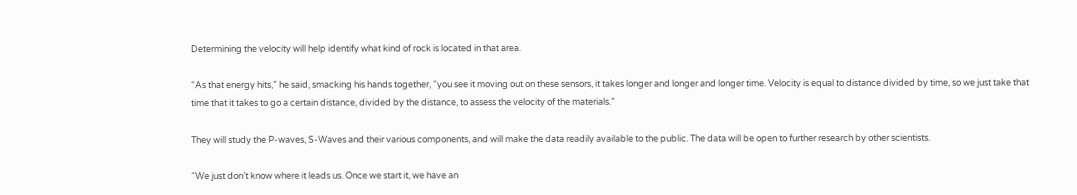Determining the velocity will help identify what kind of rock is located in that area.

“As that energy hits,” he said, smacking his hands together, “you see it moving out on these sensors, it takes longer and longer and longer time. Velocity is equal to distance divided by time, so we just take that time that it takes to go a certain distance, divided by the distance, to assess the velocity of the materials.”

They will study the P-waves, S-Waves and their various components, and will make the data readily available to the public. The data will be open to further research by other scientists.

“We just don’t know where it leads us. Once we start it, we have an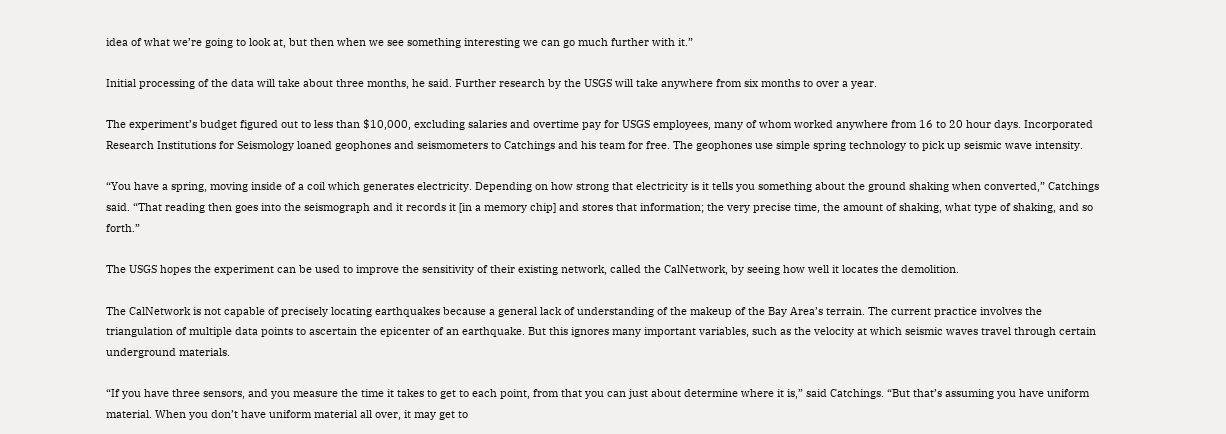idea of what we’re going to look at, but then when we see something interesting we can go much further with it.”

Initial processing of the data will take about three months, he said. Further research by the USGS will take anywhere from six months to over a year.

The experiment’s budget figured out to less than $10,000, excluding salaries and overtime pay for USGS employees, many of whom worked anywhere from 16 to 20 hour days. Incorporated Research Institutions for Seismology loaned geophones and seismometers to Catchings and his team for free. The geophones use simple spring technology to pick up seismic wave intensity.

“You have a spring, moving inside of a coil which generates electricity. Depending on how strong that electricity is it tells you something about the ground shaking when converted,” Catchings said. “That reading then goes into the seismograph and it records it [in a memory chip] and stores that information; the very precise time, the amount of shaking, what type of shaking, and so forth.”

The USGS hopes the experiment can be used to improve the sensitivity of their existing network, called the CalNetwork, by seeing how well it locates the demolition.

The CalNetwork is not capable of precisely locating earthquakes because a general lack of understanding of the makeup of the Bay Area’s terrain. The current practice involves the triangulation of multiple data points to ascertain the epicenter of an earthquake. But this ignores many important variables, such as the velocity at which seismic waves travel through certain underground materials.

“If you have three sensors, and you measure the time it takes to get to each point, from that you can just about determine where it is,” said Catchings. “But that’s assuming you have uniform material. When you don’t have uniform material all over, it may get to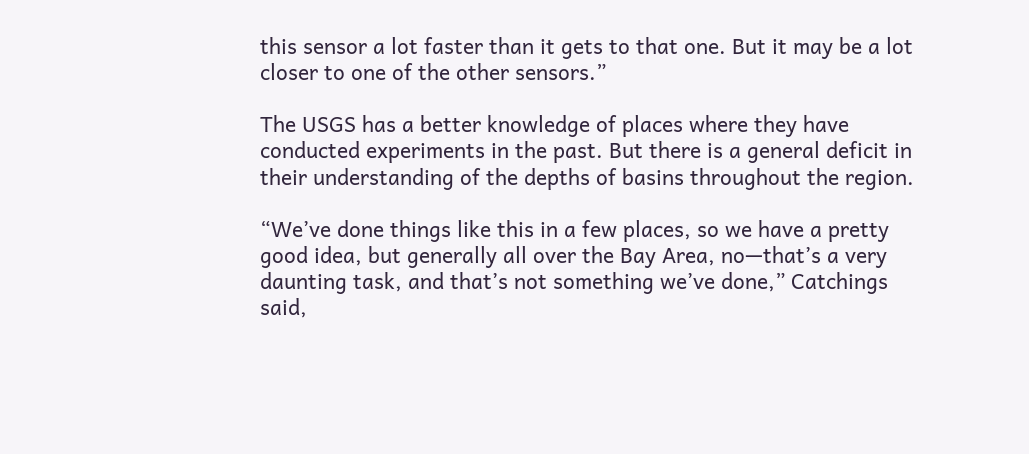this sensor a lot faster than it gets to that one. But it may be a lot closer to one of the other sensors.”

The USGS has a better knowledge of places where they have conducted experiments in the past. But there is a general deficit in their understanding of the depths of basins throughout the region.

“We’ve done things like this in a few places, so we have a pretty good idea, but generally all over the Bay Area, no—that’s a very daunting task, and that’s not something we’ve done,” Catchings said,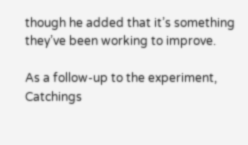though he added that it’s something they’ve been working to improve.

As a follow-up to the experiment, Catchings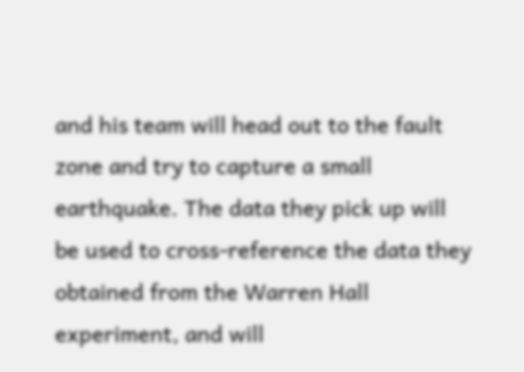and his team will head out to the fault zone and try to capture a small earthquake. The data they pick up will be used to cross-reference the data they obtained from the Warren Hall experiment, and will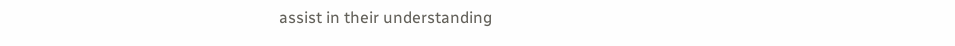assist in their understanding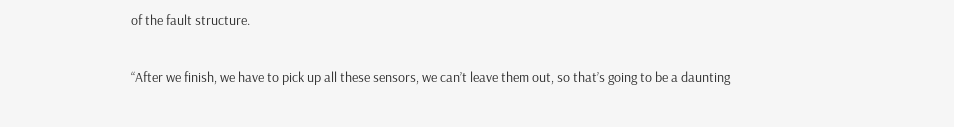of the fault structure.

“After we finish, we have to pick up all these sensors, we can’t leave them out, so that’s going to be a daunting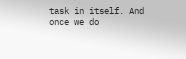task in itself. And once we do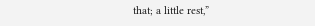that; a little rest,”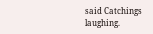said Catchings laughing.